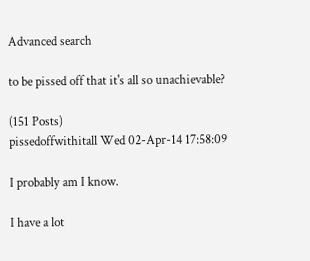Advanced search

to be pissed off that it's all so unachievable?

(151 Posts)
pissedoffwithitall Wed 02-Apr-14 17:58:09

I probably am I know.

I have a lot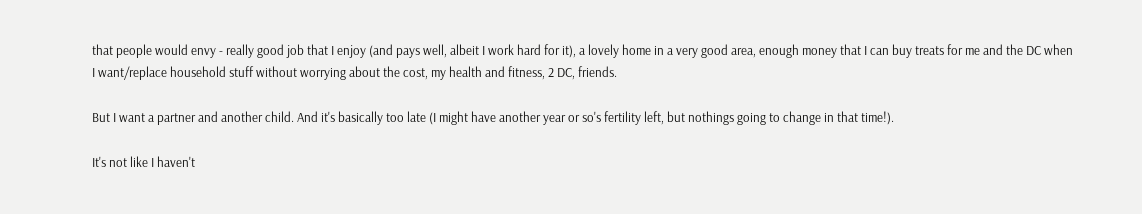that people would envy - really good job that I enjoy (and pays well, albeit I work hard for it), a lovely home in a very good area, enough money that I can buy treats for me and the DC when I want/replace household stuff without worrying about the cost, my health and fitness, 2 DC, friends.

But I want a partner and another child. And it's basically too late (I might have another year or so's fertility left, but nothings going to change in that time!).

It's not like I haven't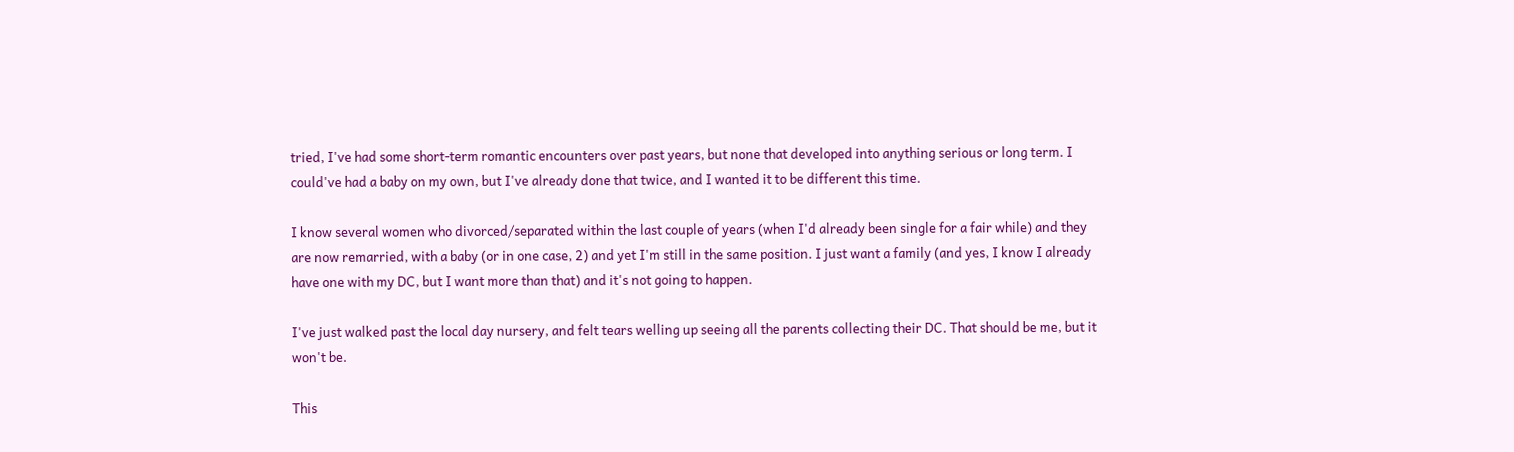tried, I've had some short-term romantic encounters over past years, but none that developed into anything serious or long term. I could've had a baby on my own, but I've already done that twice, and I wanted it to be different this time.

I know several women who divorced/separated within the last couple of years (when I'd already been single for a fair while) and they are now remarried, with a baby (or in one case, 2) and yet I'm still in the same position. I just want a family (and yes, I know I already have one with my DC, but I want more than that) and it's not going to happen.

I've just walked past the local day nursery, and felt tears welling up seeing all the parents collecting their DC. That should be me, but it won't be.

This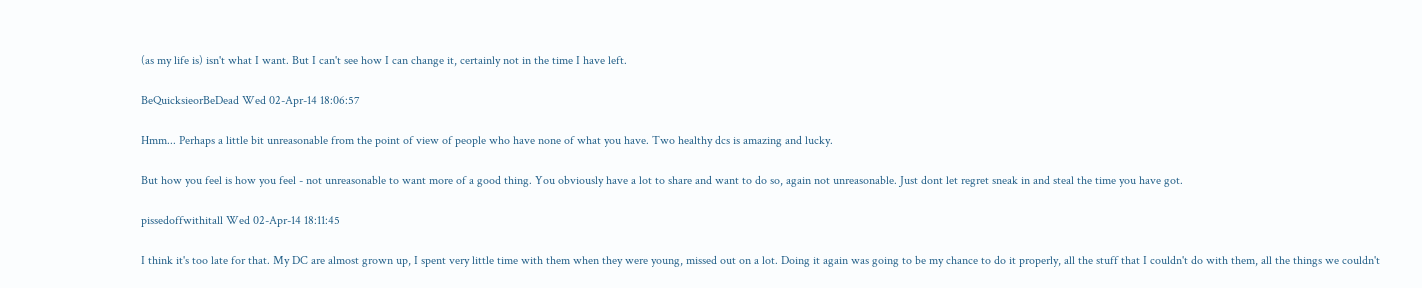(as my life is) isn't what I want. But I can't see how I can change it, certainly not in the time I have left.

BeQuicksieorBeDead Wed 02-Apr-14 18:06:57

Hmm... Perhaps a little bit unreasonable from the point of view of people who have none of what you have. Two healthy dcs is amazing and lucky.

But how you feel is how you feel - not unreasonable to want more of a good thing. You obviously have a lot to share and want to do so, again not unreasonable. Just dont let regret sneak in and steal the time you have got.

pissedoffwithitall Wed 02-Apr-14 18:11:45

I think it's too late for that. My DC are almost grown up, I spent very little time with them when they were young, missed out on a lot. Doing it again was going to be my chance to do it properly, all the stuff that I couldn't do with them, all the things we couldn't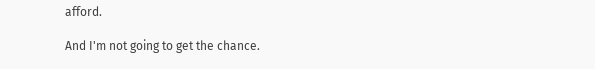afford.

And I'm not going to get the chance.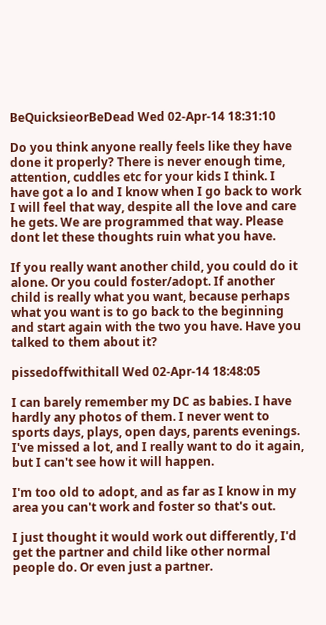BeQuicksieorBeDead Wed 02-Apr-14 18:31:10

Do you think anyone really feels like they have done it properly? There is never enough time, attention, cuddles etc for your kids I think. I have got a lo and I know when I go back to work I will feel that way, despite all the love and care he gets. We are programmed that way. Please dont let these thoughts ruin what you have.

If you really want another child, you could do it alone. Or you could foster/adopt. If another child is really what you want, because perhaps what you want is to go back to the beginning and start again with the two you have. Have you talked to them about it?

pissedoffwithitall Wed 02-Apr-14 18:48:05

I can barely remember my DC as babies. I have hardly any photos of them. I never went to sports days, plays, open days, parents evenings. I've missed a lot, and I really want to do it again, but I can't see how it will happen.

I'm too old to adopt, and as far as I know in my area you can't work and foster so that's out.

I just thought it would work out differently, I'd get the partner and child like other normal people do. Or even just a partner.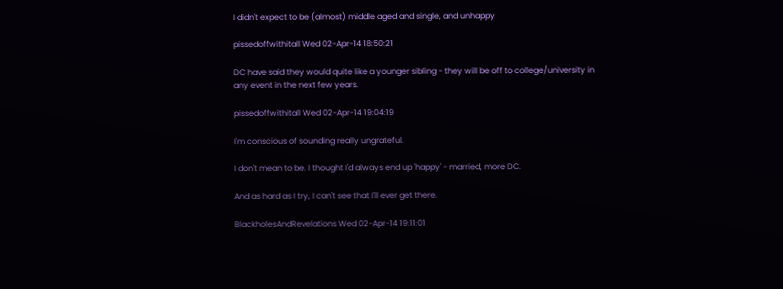I didn't expect to be (almost) middle aged and single, and unhappy

pissedoffwithitall Wed 02-Apr-14 18:50:21

DC have said they would quite like a younger sibling - they will be off to college/university in any event in the next few years.

pissedoffwithitall Wed 02-Apr-14 19:04:19

I'm conscious of sounding really ungrateful.

I don't mean to be. I thought I'd always end up 'happy' - married, more DC.

And as hard as I try, I can't see that I'll ever get there.

BlackholesAndRevelations Wed 02-Apr-14 19:11:01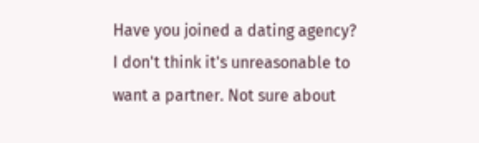Have you joined a dating agency? I don't think it's unreasonable to want a partner. Not sure about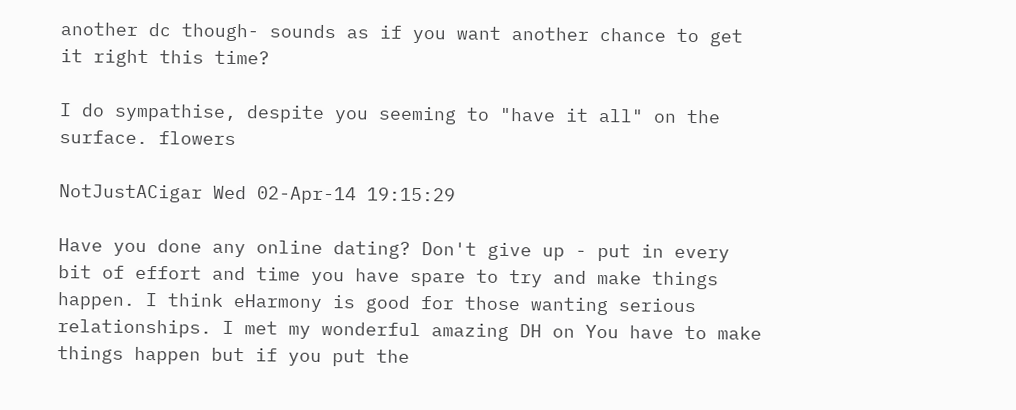another dc though- sounds as if you want another chance to get it right this time?

I do sympathise, despite you seeming to "have it all" on the surface. flowers

NotJustACigar Wed 02-Apr-14 19:15:29

Have you done any online dating? Don't give up - put in every bit of effort and time you have spare to try and make things happen. I think eHarmony is good for those wanting serious relationships. I met my wonderful amazing DH on You have to make things happen but if you put the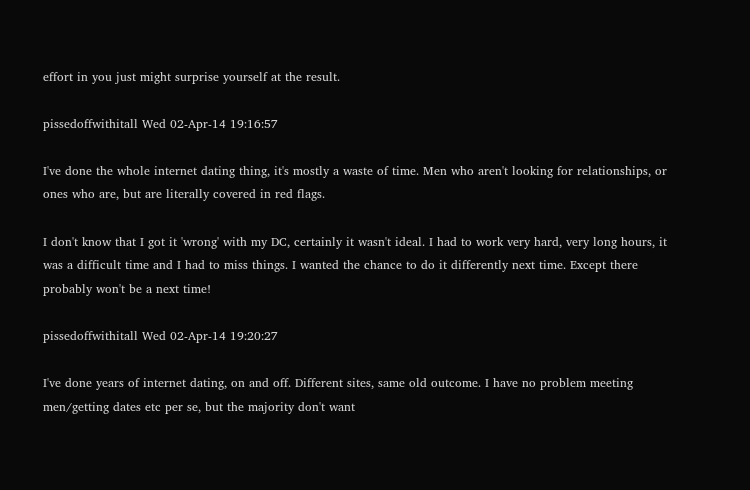effort in you just might surprise yourself at the result.

pissedoffwithitall Wed 02-Apr-14 19:16:57

I've done the whole internet dating thing, it's mostly a waste of time. Men who aren't looking for relationships, or ones who are, but are literally covered in red flags.

I don't know that I got it 'wrong' with my DC, certainly it wasn't ideal. I had to work very hard, very long hours, it was a difficult time and I had to miss things. I wanted the chance to do it differently next time. Except there probably won't be a next time!

pissedoffwithitall Wed 02-Apr-14 19:20:27

I've done years of internet dating, on and off. Different sites, same old outcome. I have no problem meeting men/getting dates etc per se, but the majority don't want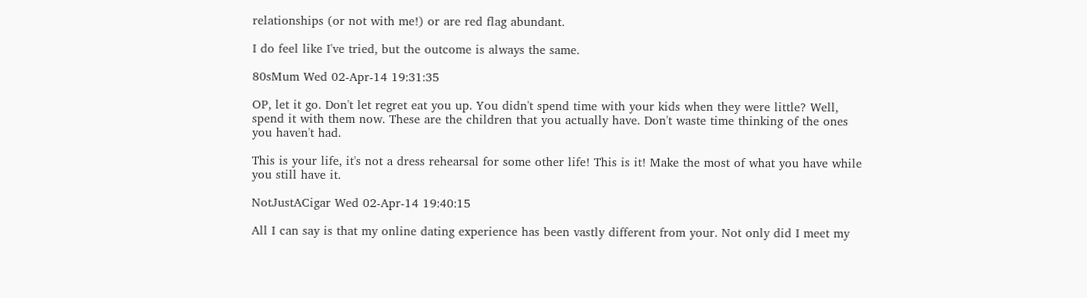relationships (or not with me!) or are red flag abundant.

I do feel like I've tried, but the outcome is always the same.

80sMum Wed 02-Apr-14 19:31:35

OP, let it go. Don't let regret eat you up. You didn't spend time with your kids when they were little? Well, spend it with them now. These are the children that you actually have. Don't waste time thinking of the ones you haven't had.

This is your life, it's not a dress rehearsal for some other life! This is it! Make the most of what you have while you still have it.

NotJustACigar Wed 02-Apr-14 19:40:15

All I can say is that my online dating experience has been vastly different from your. Not only did I meet my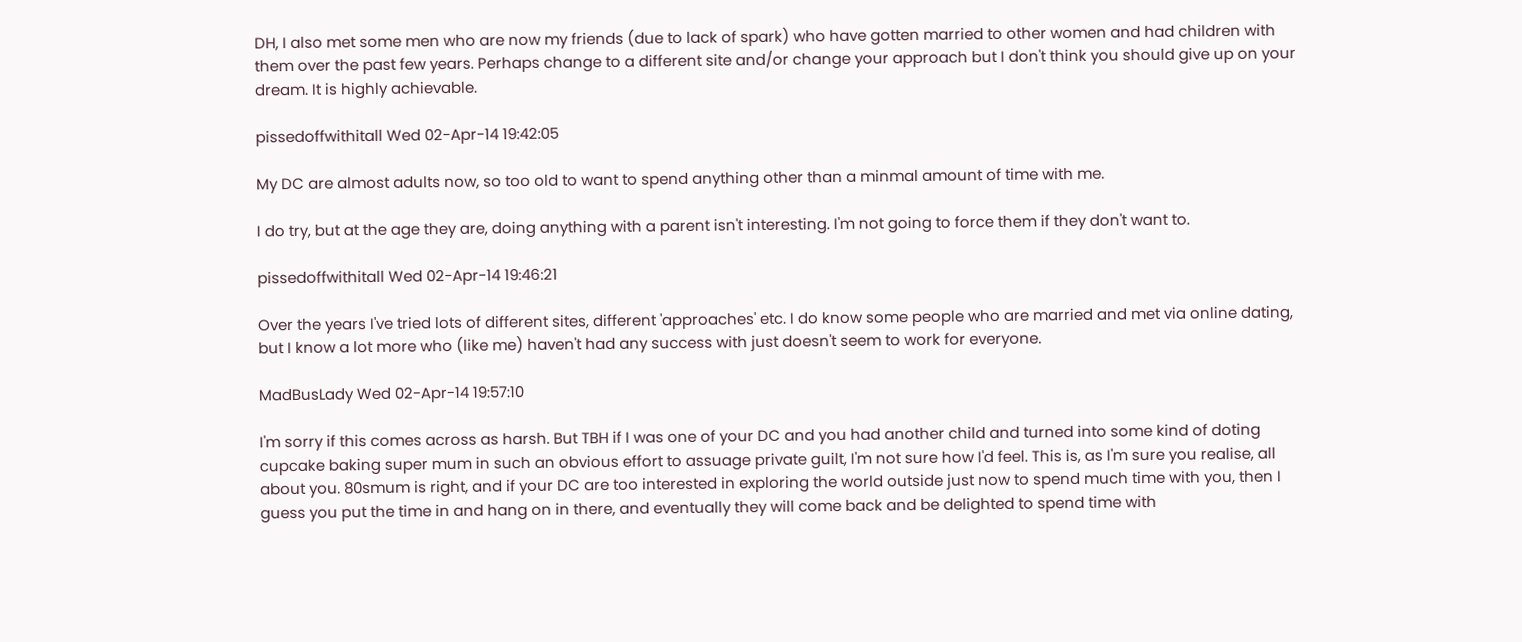DH, I also met some men who are now my friends (due to lack of spark) who have gotten married to other women and had children with them over the past few years. Perhaps change to a different site and/or change your approach but I don't think you should give up on your dream. It is highly achievable.

pissedoffwithitall Wed 02-Apr-14 19:42:05

My DC are almost adults now, so too old to want to spend anything other than a minmal amount of time with me.

I do try, but at the age they are, doing anything with a parent isn't interesting. I'm not going to force them if they don't want to.

pissedoffwithitall Wed 02-Apr-14 19:46:21

Over the years I've tried lots of different sites, different 'approaches' etc. I do know some people who are married and met via online dating, but I know a lot more who (like me) haven't had any success with just doesn't seem to work for everyone.

MadBusLady Wed 02-Apr-14 19:57:10

I'm sorry if this comes across as harsh. But TBH if I was one of your DC and you had another child and turned into some kind of doting cupcake baking super mum in such an obvious effort to assuage private guilt, I'm not sure how I'd feel. This is, as I'm sure you realise, all about you. 80smum is right, and if your DC are too interested in exploring the world outside just now to spend much time with you, then I guess you put the time in and hang on in there, and eventually they will come back and be delighted to spend time with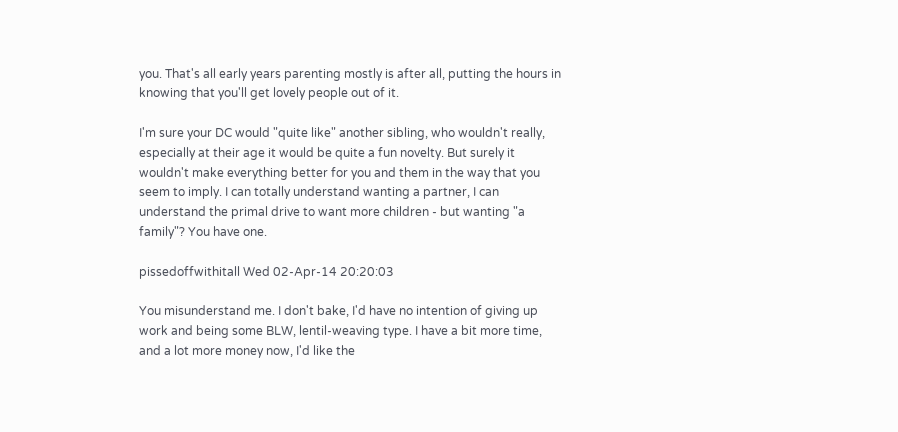you. That's all early years parenting mostly is after all, putting the hours in knowing that you'll get lovely people out of it.

I'm sure your DC would "quite like" another sibling, who wouldn't really, especially at their age it would be quite a fun novelty. But surely it wouldn't make everything better for you and them in the way that you seem to imply. I can totally understand wanting a partner, I can understand the primal drive to want more children - but wanting "a family"? You have one.

pissedoffwithitall Wed 02-Apr-14 20:20:03

You misunderstand me. I don't bake, I'd have no intention of giving up work and being some BLW, lentil-weaving type. I have a bit more time, and a lot more money now, I'd like the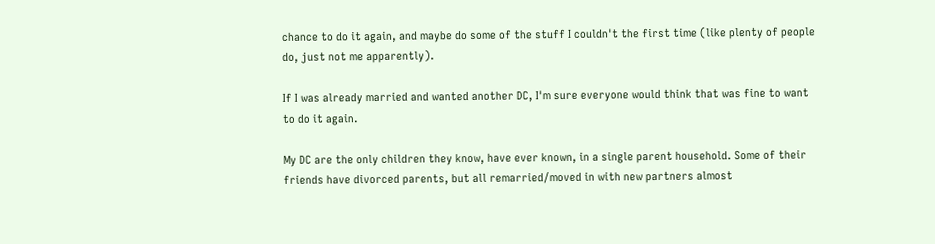chance to do it again, and maybe do some of the stuff I couldn't the first time (like plenty of people do, just not me apparently).

If I was already married and wanted another DC, I'm sure everyone would think that was fine to want to do it again.

My DC are the only children they know, have ever known, in a single parent household. Some of their friends have divorced parents, but all remarried/moved in with new partners almost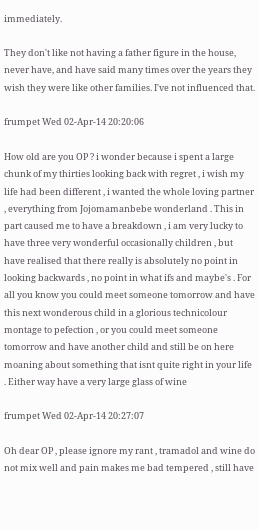immediately.

They don't like not having a father figure in the house, never have, and have said many times over the years they wish they were like other families. I've not influenced that.

frumpet Wed 02-Apr-14 20:20:06

How old are you OP ? i wonder because i spent a large chunk of my thirties looking back with regret , i wish my life had been different , i wanted the whole loving partner , everything from Jojomamanbebe wonderland . This in part caused me to have a breakdown , i am very lucky to have three very wonderful occasionally children , but have realised that there really is absolutely no point in looking backwards , no point in what ifs and maybe's . For all you know you could meet someone tomorrow and have this next wonderous child in a glorious technicolour montage to pefection , or you could meet someone tomorrow and have another child and still be on here moaning about something that isnt quite right in your life . Either way have a very large glass of wine

frumpet Wed 02-Apr-14 20:27:07

Oh dear OP , please ignore my rant , tramadol and wine do not mix well and pain makes me bad tempered , still have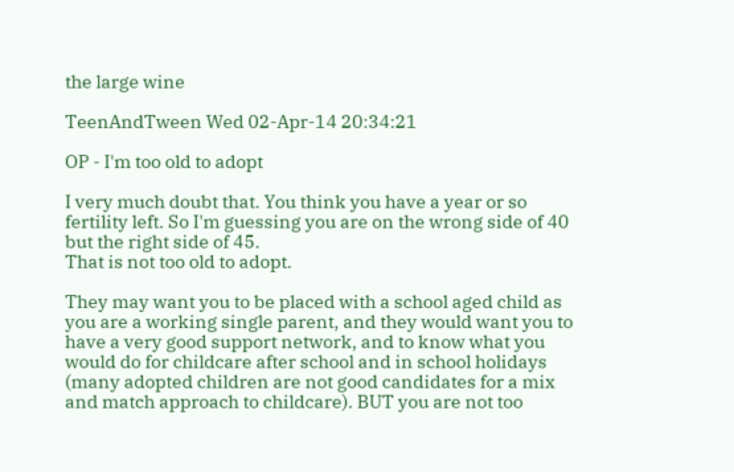the large wine

TeenAndTween Wed 02-Apr-14 20:34:21

OP - I'm too old to adopt

I very much doubt that. You think you have a year or so fertility left. So I'm guessing you are on the wrong side of 40 but the right side of 45.
That is not too old to adopt.

They may want you to be placed with a school aged child as you are a working single parent, and they would want you to have a very good support network, and to know what you would do for childcare after school and in school holidays (many adopted children are not good candidates for a mix and match approach to childcare). BUT you are not too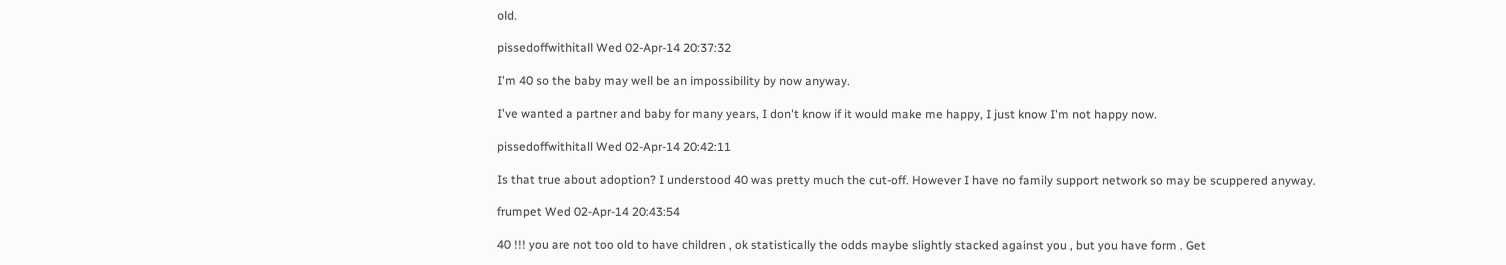old.

pissedoffwithitall Wed 02-Apr-14 20:37:32

I'm 40 so the baby may well be an impossibility by now anyway.

I've wanted a partner and baby for many years, I don't know if it would make me happy, I just know I'm not happy now.

pissedoffwithitall Wed 02-Apr-14 20:42:11

Is that true about adoption? I understood 40 was pretty much the cut-off. However I have no family support network so may be scuppered anyway.

frumpet Wed 02-Apr-14 20:43:54

40 !!! you are not too old to have children , ok statistically the odds maybe slightly stacked against you , but you have form . Get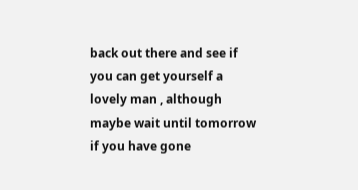back out there and see if you can get yourself a lovely man , although maybe wait until tomorrow if you have gone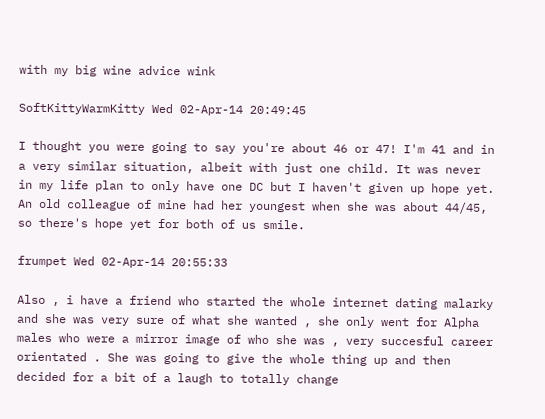with my big wine advice wink

SoftKittyWarmKitty Wed 02-Apr-14 20:49:45

I thought you were going to say you're about 46 or 47! I'm 41 and in a very similar situation, albeit with just one child. It was never in my life plan to only have one DC but I haven't given up hope yet. An old colleague of mine had her youngest when she was about 44/45, so there's hope yet for both of us smile.

frumpet Wed 02-Apr-14 20:55:33

Also , i have a friend who started the whole internet dating malarky and she was very sure of what she wanted , she only went for Alpha males who were a mirror image of who she was , very succesful career orientated . She was going to give the whole thing up and then decided for a bit of a laugh to totally change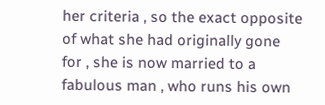her criteria , so the exact opposite of what she had originally gone for , she is now married to a fabulous man , who runs his own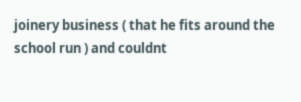joinery business ( that he fits around the school run ) and couldnt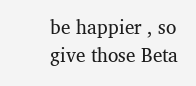be happier , so give those Beta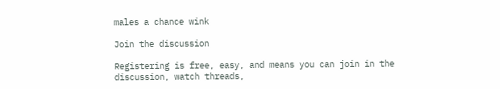males a chance wink

Join the discussion

Registering is free, easy, and means you can join in the discussion, watch threads,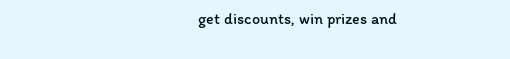get discounts, win prizes and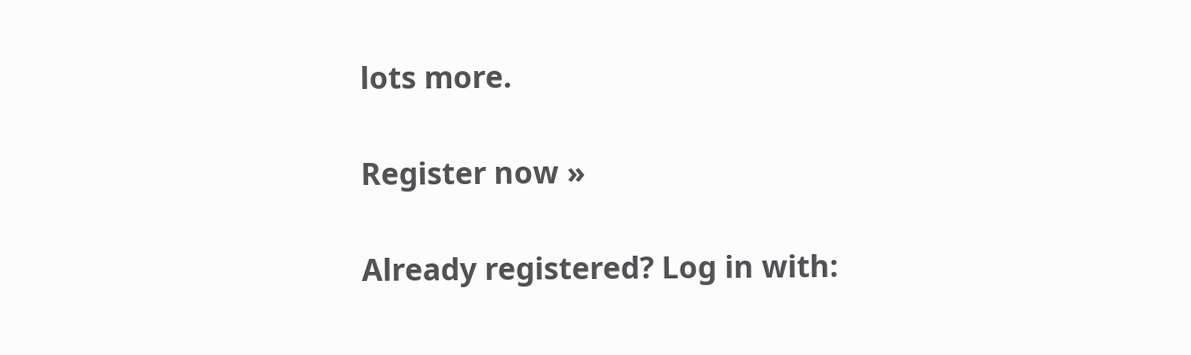lots more.

Register now »

Already registered? Log in with: